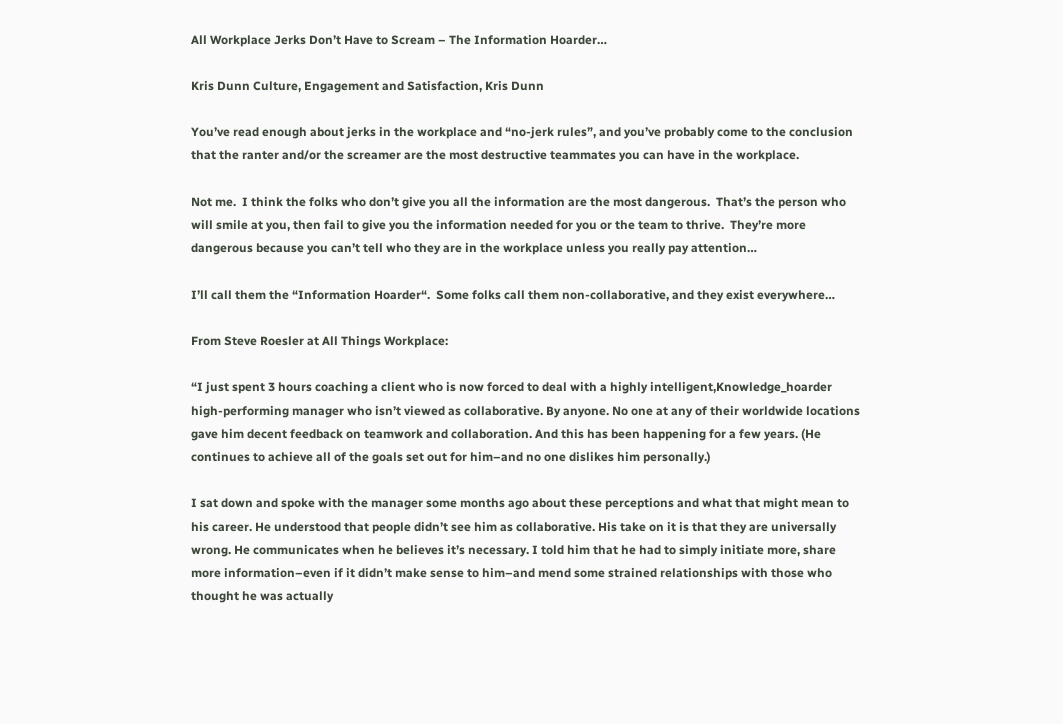All Workplace Jerks Don’t Have to Scream – The Information Hoarder…

Kris Dunn Culture, Engagement and Satisfaction, Kris Dunn

You’ve read enough about jerks in the workplace and “no-jerk rules”, and you’ve probably come to the conclusion that the ranter and/or the screamer are the most destructive teammates you can have in the workplace.

Not me.  I think the folks who don’t give you all the information are the most dangerous.  That’s the person who will smile at you, then fail to give you the information needed for you or the team to thrive.  They’re more dangerous because you can’t tell who they are in the workplace unless you really pay attention…

I’ll call them the “Information Hoarder“.  Some folks call them non-collaborative, and they exist everywhere…

From Steve Roesler at All Things Workplace:

“I just spent 3 hours coaching a client who is now forced to deal with a highly intelligent,Knowledge_hoarder high-performing manager who isn’t viewed as collaborative. By anyone. No one at any of their worldwide locations gave him decent feedback on teamwork and collaboration. And this has been happening for a few years. (He continues to achieve all of the goals set out for him–and no one dislikes him personally.)

I sat down and spoke with the manager some months ago about these perceptions and what that might mean to his career. He understood that people didn’t see him as collaborative. His take on it is that they are universally wrong. He communicates when he believes it’s necessary. I told him that he had to simply initiate more, share more information–even if it didn’t make sense to him–and mend some strained relationships with those who thought he was actually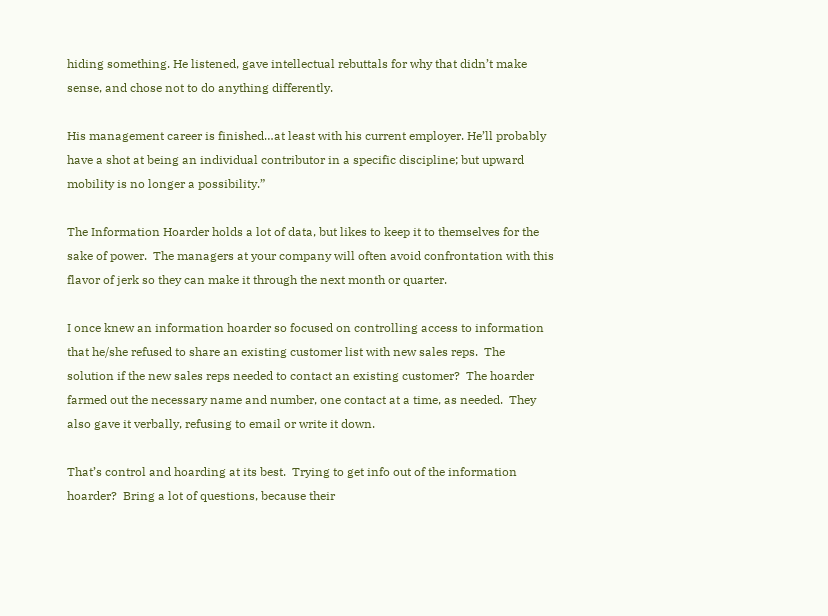hiding something. He listened, gave intellectual rebuttals for why that didn’t make sense, and chose not to do anything differently.

His management career is finished…at least with his current employer. He’ll probably have a shot at being an individual contributor in a specific discipline; but upward mobility is no longer a possibility.”

The Information Hoarder holds a lot of data, but likes to keep it to themselves for the sake of power.  The managers at your company will often avoid confrontation with this flavor of jerk so they can make it through the next month or quarter.

I once knew an information hoarder so focused on controlling access to information that he/she refused to share an existing customer list with new sales reps.  The solution if the new sales reps needed to contact an existing customer?  The hoarder farmed out the necessary name and number, one contact at a time, as needed.  They also gave it verbally, refusing to email or write it down.

That’s control and hoarding at its best.  Trying to get info out of the information hoarder?  Bring a lot of questions, because their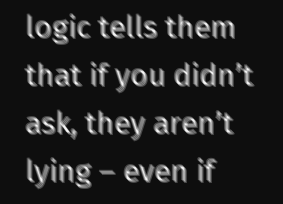logic tells them that if you didn’t ask, they aren’t lying – even if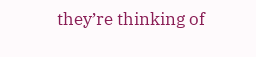they’re thinking of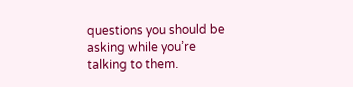questions you should be asking while you’re talking to them.